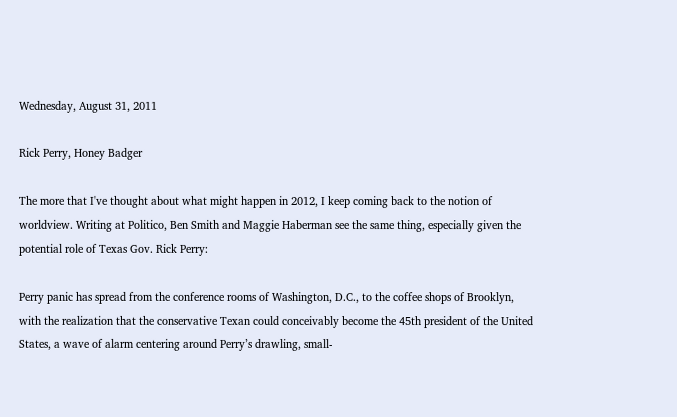Wednesday, August 31, 2011

Rick Perry, Honey Badger

The more that I've thought about what might happen in 2012, I keep coming back to the notion of worldview. Writing at Politico, Ben Smith and Maggie Haberman see the same thing, especially given the potential role of Texas Gov. Rick Perry:

Perry panic has spread from the conference rooms of Washington, D.C., to the coffee shops of Brooklyn, with the realization that the conservative Texan could conceivably become the 45th president of the United States, a wave of alarm centering around Perry’s drawling, small-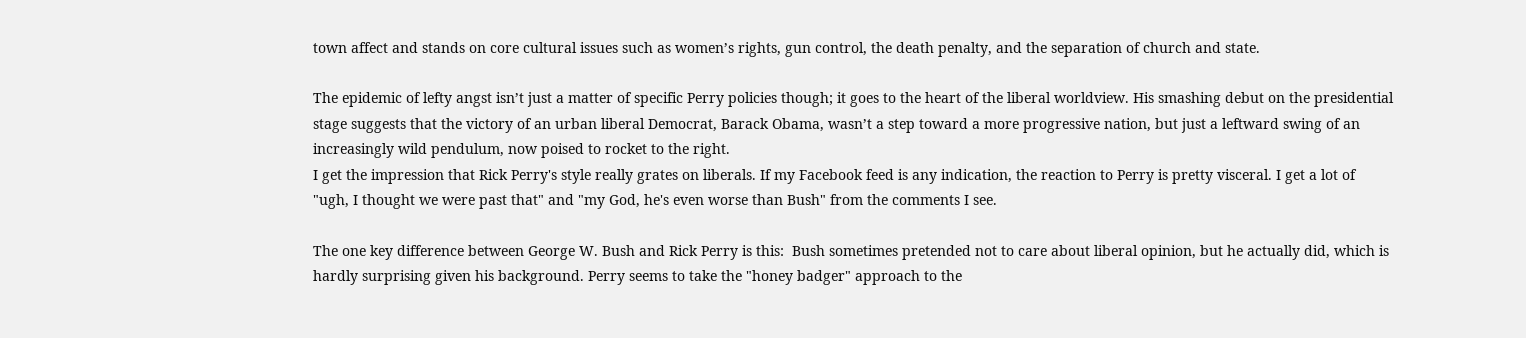town affect and stands on core cultural issues such as women’s rights, gun control, the death penalty, and the separation of church and state.

The epidemic of lefty angst isn’t just a matter of specific Perry policies though; it goes to the heart of the liberal worldview. His smashing debut on the presidential stage suggests that the victory of an urban liberal Democrat, Barack Obama, wasn’t a step toward a more progressive nation, but just a leftward swing of an increasingly wild pendulum, now poised to rocket to the right.
I get the impression that Rick Perry's style really grates on liberals. If my Facebook feed is any indication, the reaction to Perry is pretty visceral. I get a lot of "ugh, I thought we were past that" and "my God, he's even worse than Bush" from the comments I see.

The one key difference between George W. Bush and Rick Perry is this:  Bush sometimes pretended not to care about liberal opinion, but he actually did, which is hardly surprising given his background. Perry seems to take the "honey badger" approach to the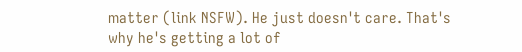matter (link NSFW). He just doesn't care. That's why he's getting a lot of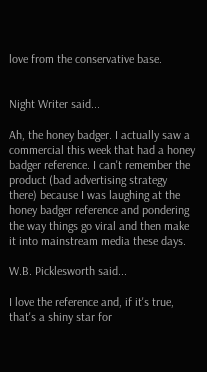love from the conservative base.


Night Writer said...

Ah, the honey badger. I actually saw a commercial this week that had a honey badger reference. I can't remember the product (bad advertising strategy there) because I was laughing at the honey badger reference and pondering the way things go viral and then make it into mainstream media these days.

W.B. Picklesworth said...

I love the reference and, if it's true, that's a shiny star for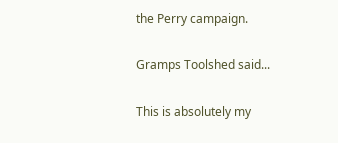the Perry campaign.

Gramps Toolshed said...

This is absolutely my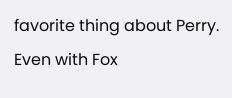favorite thing about Perry. Even with Fox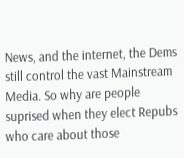News, and the internet, the Dems still control the vast Mainstream Media. So why are people suprised when they elect Repubs who care about those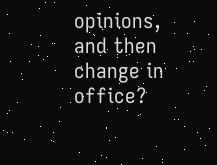opinions, and then change in office?